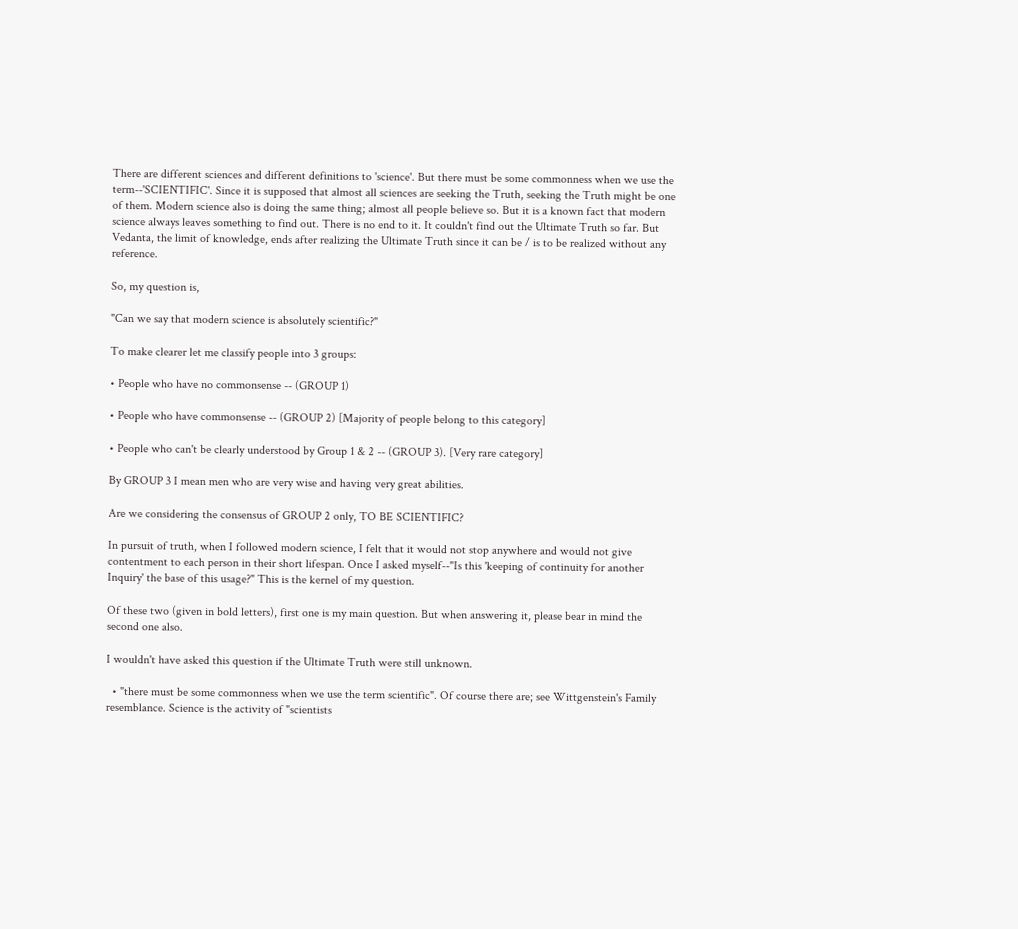There are different sciences and different definitions to 'science'. But there must be some commonness when we use the term--'SCIENTIFIC'. Since it is supposed that almost all sciences are seeking the Truth, seeking the Truth might be one of them. Modern science also is doing the same thing; almost all people believe so. But it is a known fact that modern science always leaves something to find out. There is no end to it. It couldn't find out the Ultimate Truth so far. But Vedanta, the limit of knowledge, ends after realizing the Ultimate Truth since it can be / is to be realized without any reference.

So, my question is,

"Can we say that modern science is absolutely scientific?"

To make clearer let me classify people into 3 groups:

• People who have no commonsense -- (GROUP 1)

• People who have commonsense -- (GROUP 2) [Majority of people belong to this category]

• People who can't be clearly understood by Group 1 & 2 -- (GROUP 3). [Very rare category]

By GROUP 3 I mean men who are very wise and having very great abilities.

Are we considering the consensus of GROUP 2 only, TO BE SCIENTIFIC?

In pursuit of truth, when I followed modern science, I felt that it would not stop anywhere and would not give contentment to each person in their short lifespan. Once I asked myself--"Is this 'keeping of continuity for another Inquiry' the base of this usage?" This is the kernel of my question.

Of these two (given in bold letters), first one is my main question. But when answering it, please bear in mind the second one also.

I wouldn't have asked this question if the Ultimate Truth were still unknown.

  • "there must be some commonness when we use the term scientific". Of course there are; see Wittgenstein's Family resemblance. Science is the activity of "scientists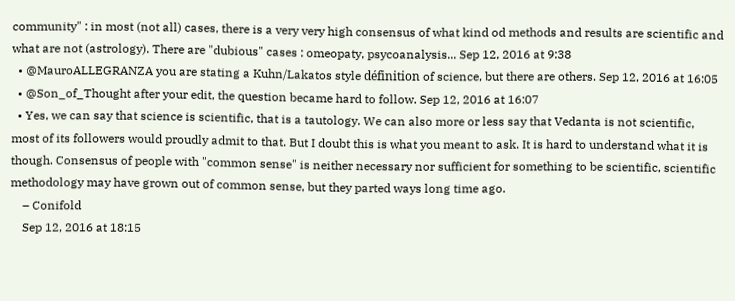community" : in most (not all) cases, there is a very very high consensus of what kind od methods and results are scientific and what are not (astrology). There are "dubious" cases : omeopaty, psycoanalysis... Sep 12, 2016 at 9:38
  • @MauroALLEGRANZA you are stating a Kuhn/Lakatos style définition of science, but there are others. Sep 12, 2016 at 16:05
  • @Son_of_Thought after your edit, the question became hard to follow. Sep 12, 2016 at 16:07
  • Yes, we can say that science is scientific, that is a tautology. We can also more or less say that Vedanta is not scientific, most of its followers would proudly admit to that. But I doubt this is what you meant to ask. It is hard to understand what it is though. Consensus of people with "common sense" is neither necessary nor sufficient for something to be scientific, scientific methodology may have grown out of common sense, but they parted ways long time ago.
    – Conifold
    Sep 12, 2016 at 18:15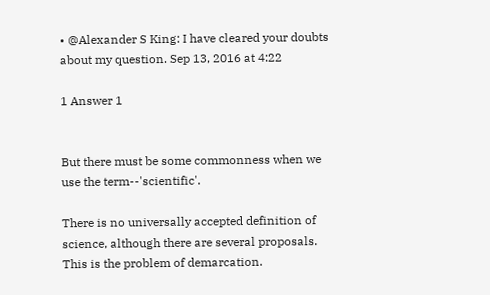• @Alexander S King: I have cleared your doubts about my question. Sep 13, 2016 at 4:22

1 Answer 1


But there must be some commonness when we use the term--'scientific'.

There is no universally accepted definition of science, although there are several proposals. This is the problem of demarcation.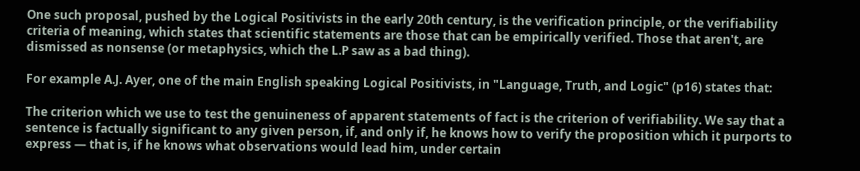One such proposal, pushed by the Logical Positivists in the early 20th century, is the verification principle, or the verifiability criteria of meaning, which states that scientific statements are those that can be empirically verified. Those that aren't, are dismissed as nonsense (or metaphysics, which the L.P saw as a bad thing).

For example A.J. Ayer, one of the main English speaking Logical Positivists, in "Language, Truth, and Logic" (p16) states that:

The criterion which we use to test the genuineness of apparent statements of fact is the criterion of verifiability. We say that a sentence is factually significant to any given person, if, and only if, he knows how to verify the proposition which it purports to express — that is, if he knows what observations would lead him, under certain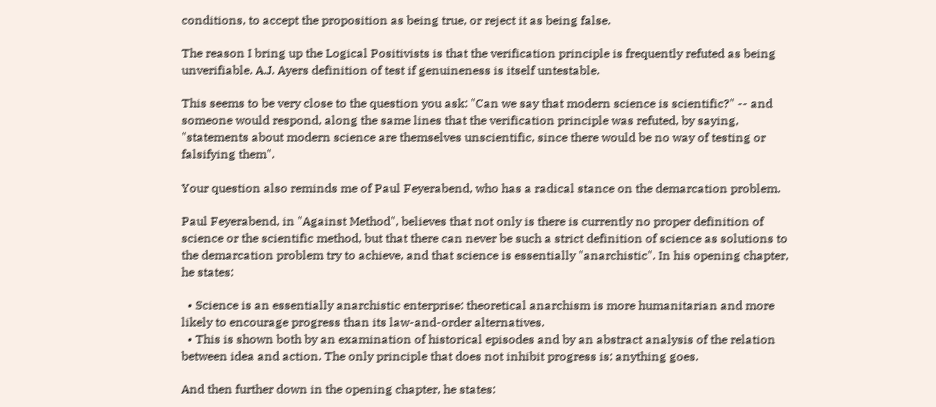conditions, to accept the proposition as being true, or reject it as being false.

The reason I bring up the Logical Positivists is that the verification principle is frequently refuted as being unverifiable. A.J. Ayers definition of test if genuineness is itself untestable.

This seems to be very close to the question you ask: "Can we say that modern science is scientific?" -- and someone would respond, along the same lines that the verification principle was refuted, by saying, "statements about modern science are themselves unscientific, since there would be no way of testing or falsifying them".

Your question also reminds me of Paul Feyerabend, who has a radical stance on the demarcation problem.

Paul Feyerabend, in "Against Method", believes that not only is there is currently no proper definition of science or the scientific method, but that there can never be such a strict definition of science as solutions to the demarcation problem try to achieve, and that science is essentially "anarchistic". In his opening chapter, he states:

  • Science is an essentially anarchistic enterprise: theoretical anarchism is more humanitarian and more likely to encourage progress than its law-and-order alternatives.
  • This is shown both by an examination of historical episodes and by an abstract analysis of the relation between idea and action. The only principle that does not inhibit progress is: anything goes.

And then further down in the opening chapter, he states: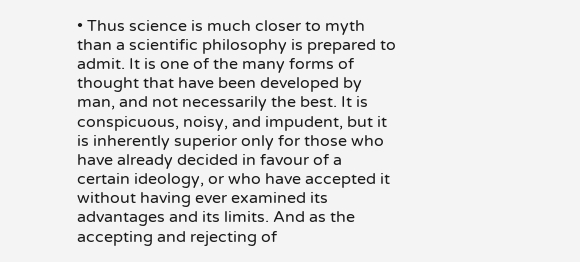• Thus science is much closer to myth than a scientific philosophy is prepared to admit. It is one of the many forms of thought that have been developed by man, and not necessarily the best. It is conspicuous, noisy, and impudent, but it is inherently superior only for those who have already decided in favour of a certain ideology, or who have accepted it without having ever examined its advantages and its limits. And as the accepting and rejecting of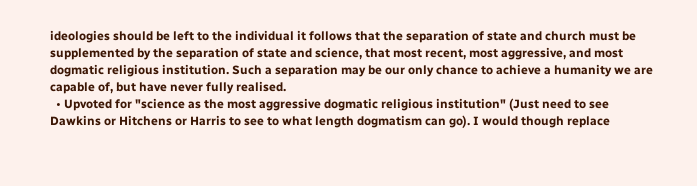ideologies should be left to the individual it follows that the separation of state and church must be supplemented by the separation of state and science, that most recent, most aggressive, and most dogmatic religious institution. Such a separation may be our only chance to achieve a humanity we are capable of, but have never fully realised.
  • Upvoted for "science as the most aggressive dogmatic religious institution" (Just need to see Dawkins or Hitchens or Harris to see to what length dogmatism can go). I would though replace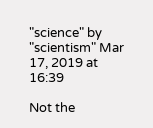"science" by "scientism" Mar 17, 2019 at 16:39

Not the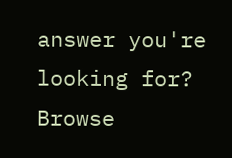answer you're looking for? Browse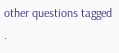other questions tagged .